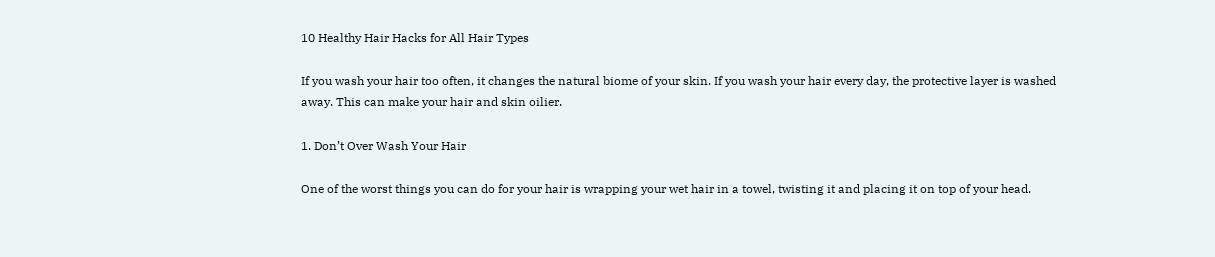10 Healthy Hair Hacks for All Hair Types

If you wash your hair too often, it changes the natural biome of your skin. If you wash your hair every day, the protective layer is washed away. This can make your hair and skin oilier.

1. Don’t Over Wash Your Hair

One of the worst things you can do for your hair is wrapping your wet hair in a towel, twisting it and placing it on top of your head.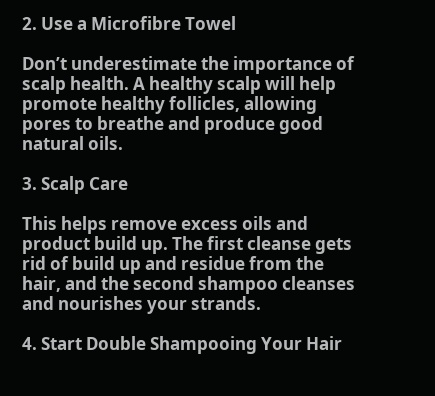2. Use a Microfibre Towel

Don’t underestimate the importance of scalp health. A healthy scalp will help promote healthy follicles, allowing pores to breathe and produce good natural oils.

3. Scalp Care

This helps remove excess oils and product build up. The first cleanse gets rid of build up and residue from the hair, and the second shampoo cleanses and nourishes your strands.

4. Start Double Shampooing Your Hair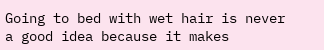Going to bed with wet hair is never a good idea because it makes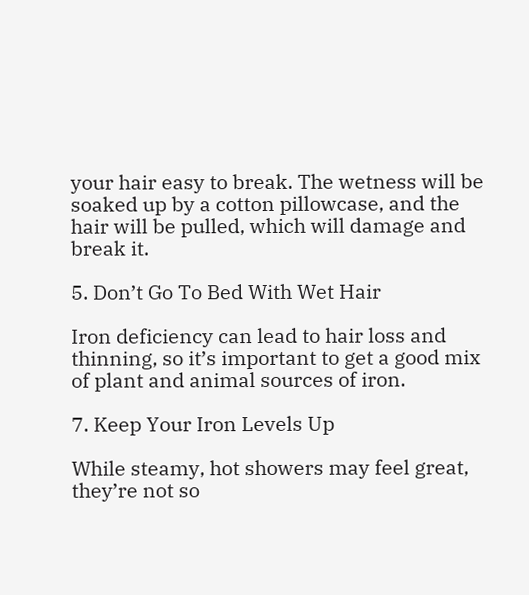your hair easy to break. The wetness will be soaked up by a cotton pillowcase, and the hair will be pulled, which will damage and break it.

5. Don’t Go To Bed With Wet Hair

Iron deficiency can lead to hair loss and thinning, so it’s important to get a good mix of plant and animal sources of iron.

7. Keep Your Iron Levels Up

While steamy, hot showers may feel great, they’re not so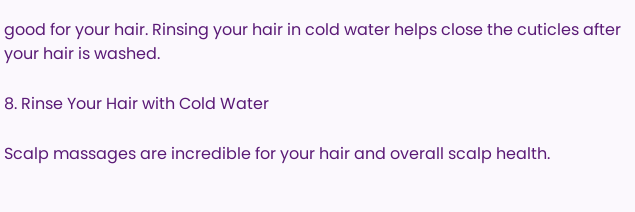good for your hair. Rinsing your hair in cold water helps close the cuticles after your hair is washed.

8. Rinse Your Hair with Cold Water

Scalp massages are incredible for your hair and overall scalp health.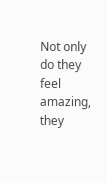Not only do they feel amazing, they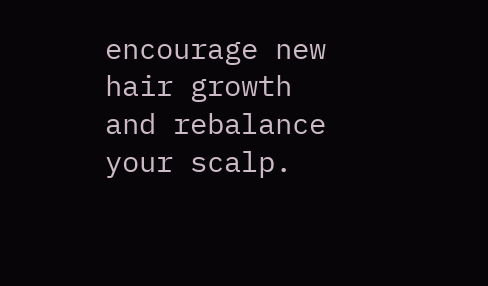encourage new hair growth and rebalance your scalp.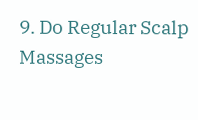9. Do Regular Scalp Massages